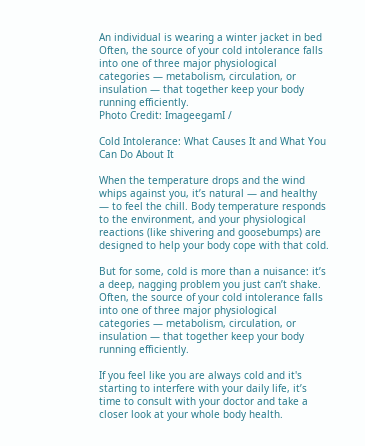An individual is wearing a winter jacket in bed
Often, the source of your cold intolerance falls into one of three major physiological categories — metabolism, circulation, or insulation — that together keep your body running efficiently.
Photo Credit: ImageegamI /

Cold Intolerance: What Causes It and What You Can Do About It

When the temperature drops and the wind whips against you, it’s natural — and healthy — to feel the chill. Body temperature responds to the environment, and your physiological reactions (like shivering and goosebumps) are designed to help your body cope with that cold.

But for some, cold is more than a nuisance: it’s a deep, nagging problem you just can’t shake. Often, the source of your cold intolerance falls into one of three major physiological categories — metabolism, circulation, or insulation — that together keep your body running efficiently.

If you feel like you are always cold and it's starting to interfere with your daily life, it’s time to consult with your doctor and take a closer look at your whole body health.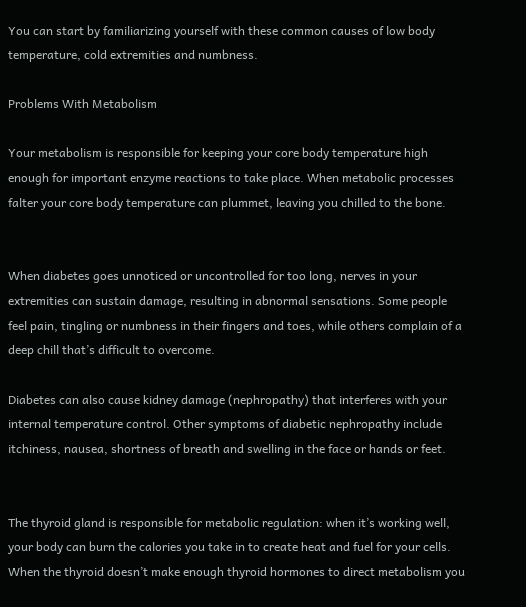You can start by familiarizing yourself with these common causes of low body temperature, cold extremities and numbness.

Problems With Metabolism

Your metabolism is responsible for keeping your core body temperature high enough for important enzyme reactions to take place. When metabolic processes falter your core body temperature can plummet, leaving you chilled to the bone.


When diabetes goes unnoticed or uncontrolled for too long, nerves in your extremities can sustain damage, resulting in abnormal sensations. Some people feel pain, tingling or numbness in their fingers and toes, while others complain of a deep chill that’s difficult to overcome.

Diabetes can also cause kidney damage (nephropathy) that interferes with your internal temperature control. Other symptoms of diabetic nephropathy include itchiness, nausea, shortness of breath and swelling in the face or hands or feet.


The thyroid gland is responsible for metabolic regulation: when it’s working well, your body can burn the calories you take in to create heat and fuel for your cells. When the thyroid doesn’t make enough thyroid hormones to direct metabolism you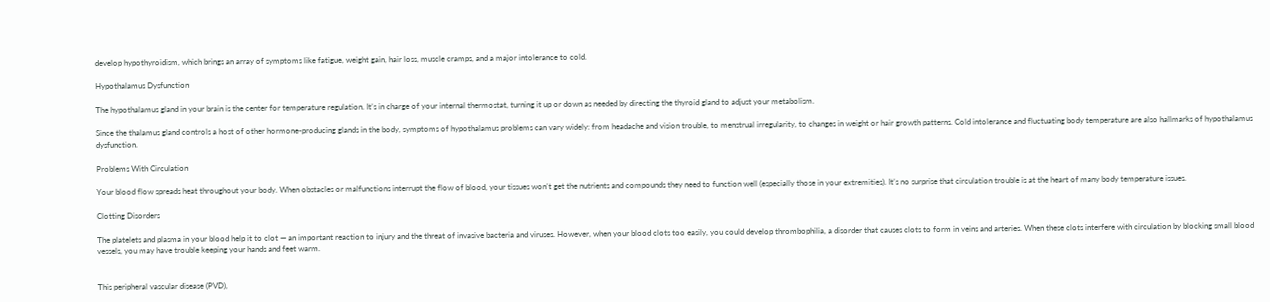develop hypothyroidism, which brings an array of symptoms like fatigue, weight gain, hair loss, muscle cramps, and a major intolerance to cold.

Hypothalamus Dysfunction

The hypothalamus gland in your brain is the center for temperature regulation. It’s in charge of your internal thermostat, turning it up or down as needed by directing the thyroid gland to adjust your metabolism.

Since the thalamus gland controls a host of other hormone-producing glands in the body, symptoms of hypothalamus problems can vary widely: from headache and vision trouble, to menstrual irregularity, to changes in weight or hair growth patterns. Cold intolerance and fluctuating body temperature are also hallmarks of hypothalamus dysfunction.

Problems With Circulation

Your blood flow spreads heat throughout your body. When obstacles or malfunctions interrupt the flow of blood, your tissues won’t get the nutrients and compounds they need to function well (especially those in your extremities). It’s no surprise that circulation trouble is at the heart of many body temperature issues.

Clotting Disorders

The platelets and plasma in your blood help it to clot — an important reaction to injury and the threat of invasive bacteria and viruses. However, when your blood clots too easily, you could develop thrombophilia, a disorder that causes clots to form in veins and arteries. When these clots interfere with circulation by blocking small blood vessels, you may have trouble keeping your hands and feet warm.


This peripheral vascular disease (PVD),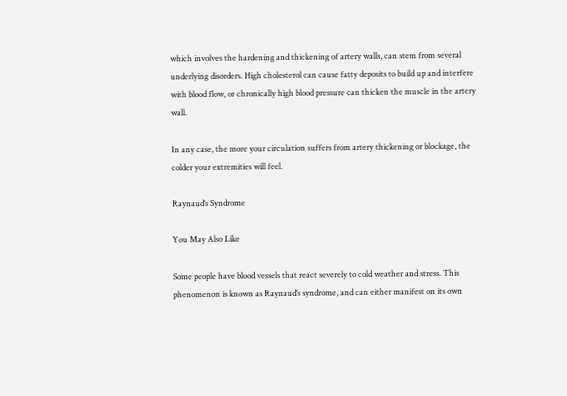which involves the hardening and thickening of artery walls, can stem from several underlying disorders. High cholesterol can cause fatty deposits to build up and interfere with blood flow, or chronically high blood pressure can thicken the muscle in the artery wall.

In any case, the more your circulation suffers from artery thickening or blockage, the colder your extremities will feel.

Raynaud’s Syndrome

You May Also Like

Some people have blood vessels that react severely to cold weather and stress. This phenomenon is known as Raynaud’s syndrome, and can either manifest on its own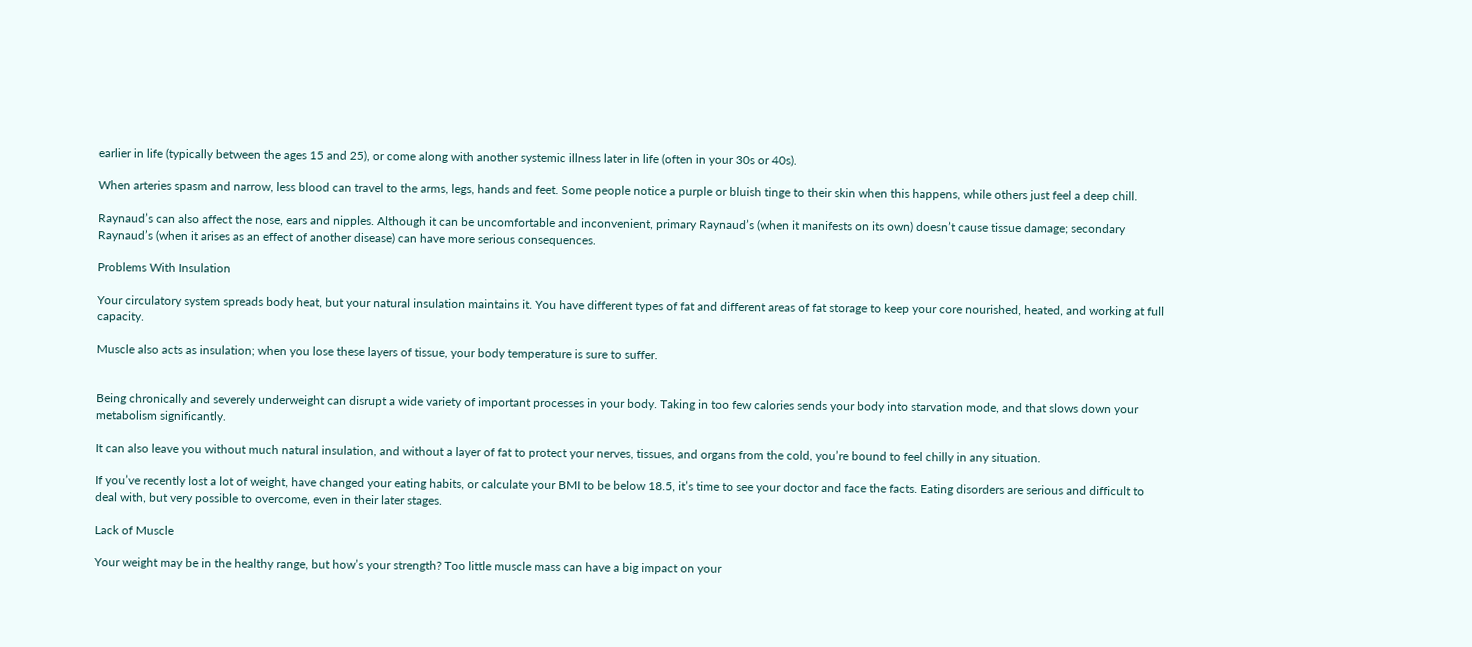earlier in life (typically between the ages 15 and 25), or come along with another systemic illness later in life (often in your 30s or 40s).

When arteries spasm and narrow, less blood can travel to the arms, legs, hands and feet. Some people notice a purple or bluish tinge to their skin when this happens, while others just feel a deep chill.

Raynaud’s can also affect the nose, ears and nipples. Although it can be uncomfortable and inconvenient, primary Raynaud’s (when it manifests on its own) doesn’t cause tissue damage; secondary Raynaud’s (when it arises as an effect of another disease) can have more serious consequences.

Problems With Insulation

Your circulatory system spreads body heat, but your natural insulation maintains it. You have different types of fat and different areas of fat storage to keep your core nourished, heated, and working at full capacity.

Muscle also acts as insulation; when you lose these layers of tissue, your body temperature is sure to suffer.


Being chronically and severely underweight can disrupt a wide variety of important processes in your body. Taking in too few calories sends your body into starvation mode, and that slows down your metabolism significantly.

It can also leave you without much natural insulation, and without a layer of fat to protect your nerves, tissues, and organs from the cold, you’re bound to feel chilly in any situation.

If you’ve recently lost a lot of weight, have changed your eating habits, or calculate your BMI to be below 18.5, it’s time to see your doctor and face the facts. Eating disorders are serious and difficult to deal with, but very possible to overcome, even in their later stages.

Lack of Muscle

Your weight may be in the healthy range, but how’s your strength? Too little muscle mass can have a big impact on your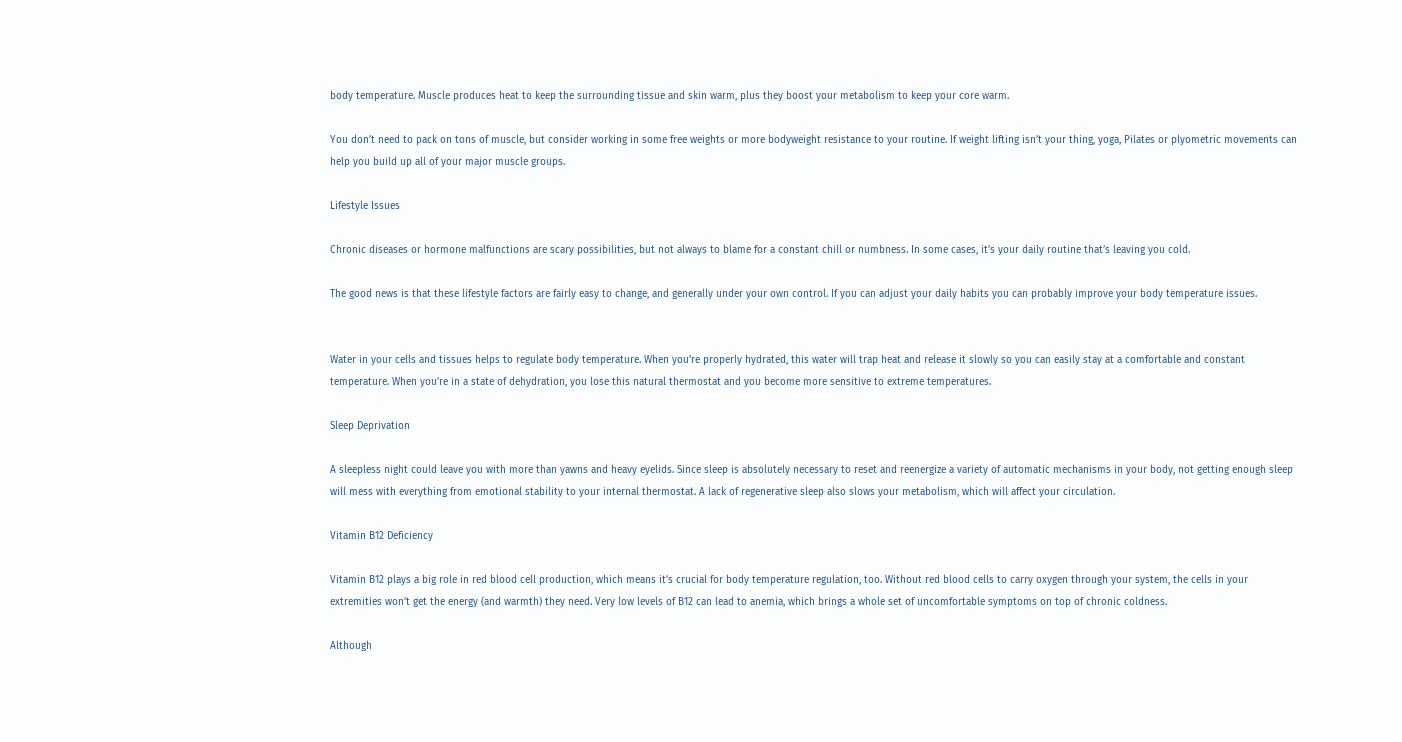body temperature. Muscle produces heat to keep the surrounding tissue and skin warm, plus they boost your metabolism to keep your core warm.

You don’t need to pack on tons of muscle, but consider working in some free weights or more bodyweight resistance to your routine. If weight lifting isn’t your thing, yoga, Pilates or plyometric movements can help you build up all of your major muscle groups.

Lifestyle Issues

Chronic diseases or hormone malfunctions are scary possibilities, but not always to blame for a constant chill or numbness. In some cases, it’s your daily routine that’s leaving you cold.

The good news is that these lifestyle factors are fairly easy to change, and generally under your own control. If you can adjust your daily habits you can probably improve your body temperature issues.


Water in your cells and tissues helps to regulate body temperature. When you’re properly hydrated, this water will trap heat and release it slowly so you can easily stay at a comfortable and constant temperature. When you’re in a state of dehydration, you lose this natural thermostat and you become more sensitive to extreme temperatures.

Sleep Deprivation

A sleepless night could leave you with more than yawns and heavy eyelids. Since sleep is absolutely necessary to reset and reenergize a variety of automatic mechanisms in your body, not getting enough sleep will mess with everything from emotional stability to your internal thermostat. A lack of regenerative sleep also slows your metabolism, which will affect your circulation.

Vitamin B12 Deficiency

Vitamin B12 plays a big role in red blood cell production, which means it’s crucial for body temperature regulation, too. Without red blood cells to carry oxygen through your system, the cells in your extremities won’t get the energy (and warmth) they need. Very low levels of B12 can lead to anemia, which brings a whole set of uncomfortable symptoms on top of chronic coldness.

Although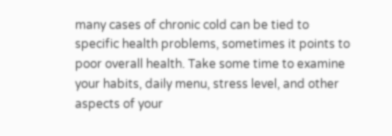many cases of chronic cold can be tied to specific health problems, sometimes it points to poor overall health. Take some time to examine your habits, daily menu, stress level, and other aspects of your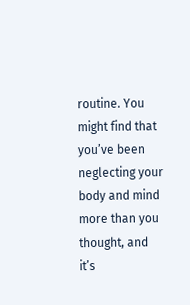routine. You might find that you’ve been neglecting your body and mind more than you thought, and it’s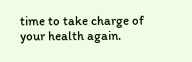time to take charge of your health again.